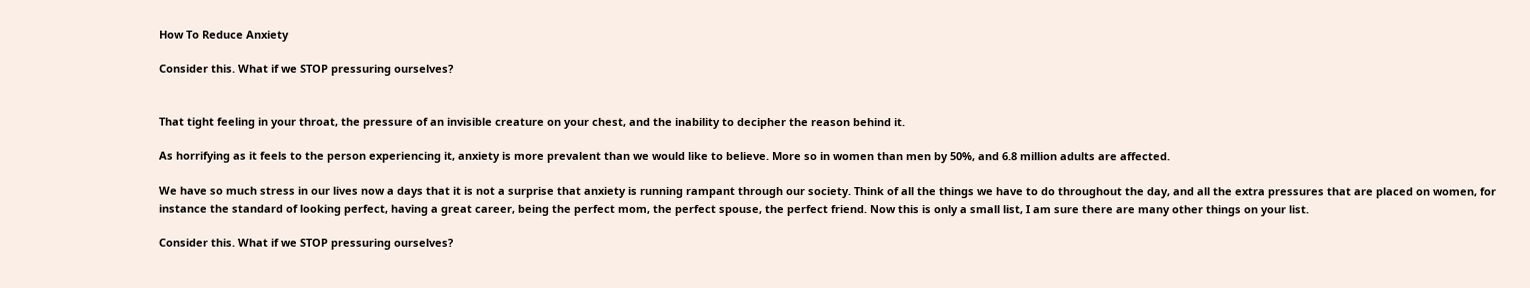How To Reduce Anxiety

Consider this. What if we STOP pressuring ourselves?


That tight feeling in your throat, the pressure of an invisible creature on your chest, and the inability to decipher the reason behind it.

As horrifying as it feels to the person experiencing it, anxiety is more prevalent than we would like to believe. More so in women than men by 50%, and 6.8 million adults are affected.

We have so much stress in our lives now a days that it is not a surprise that anxiety is running rampant through our society. Think of all the things we have to do throughout the day, and all the extra pressures that are placed on women, for instance the standard of looking perfect, having a great career, being the perfect mom, the perfect spouse, the perfect friend. Now this is only a small list, I am sure there are many other things on your list.

Consider this. What if we STOP pressuring ourselves?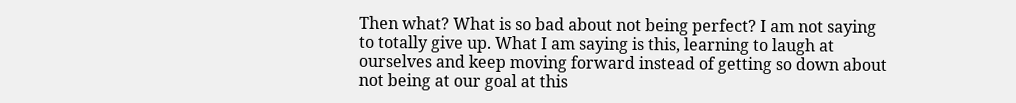Then what? What is so bad about not being perfect? I am not saying to totally give up. What I am saying is this, learning to laugh at ourselves and keep moving forward instead of getting so down about not being at our goal at this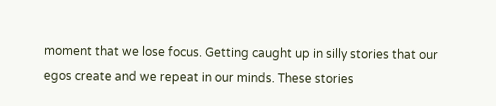moment that we lose focus. Getting caught up in silly stories that our egos create and we repeat in our minds. These stories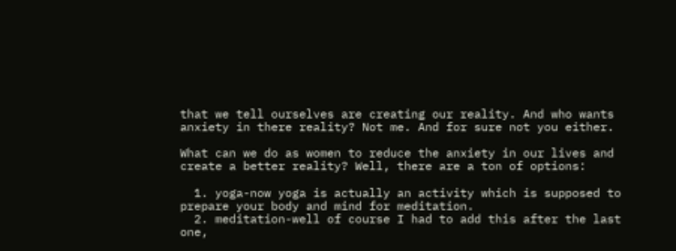that we tell ourselves are creating our reality. And who wants anxiety in there reality? Not me. And for sure not you either.

What can we do as women to reduce the anxiety in our lives and create a better reality? Well, there are a ton of options:

  1. yoga-now yoga is actually an activity which is supposed to prepare your body and mind for meditation.
  2. meditation-well of course I had to add this after the last one,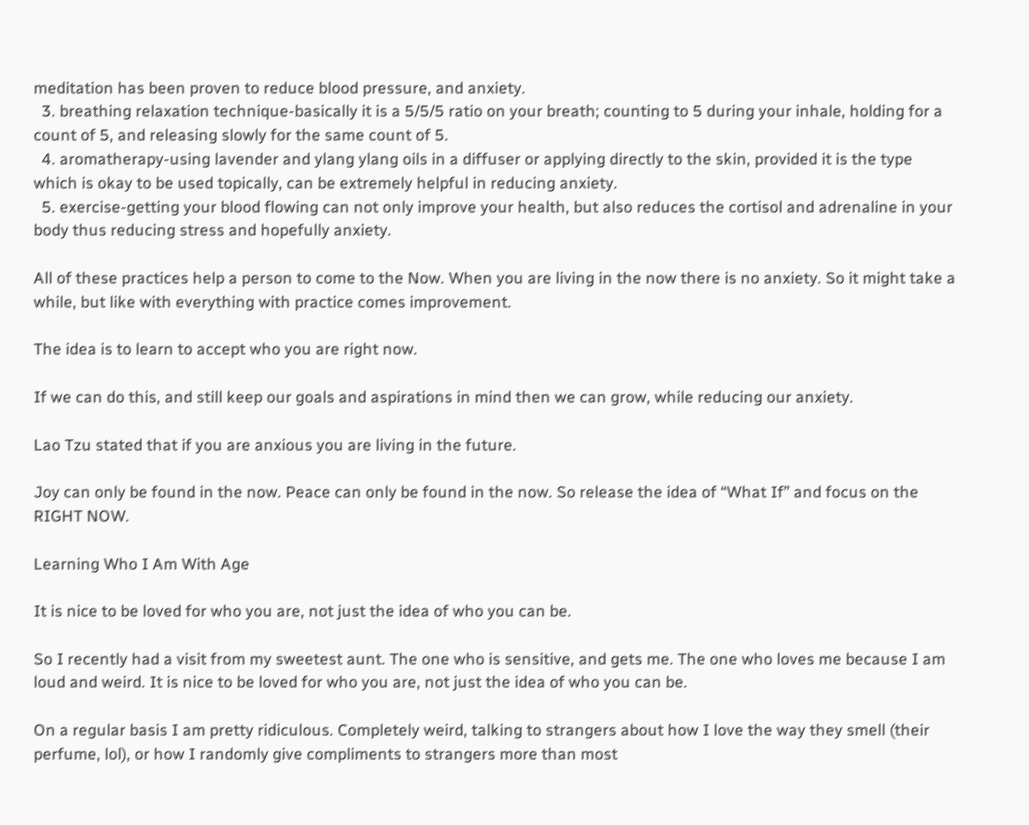meditation has been proven to reduce blood pressure, and anxiety.
  3. breathing relaxation technique-basically it is a 5/5/5 ratio on your breath; counting to 5 during your inhale, holding for a count of 5, and releasing slowly for the same count of 5.
  4. aromatherapy-using lavender and ylang ylang oils in a diffuser or applying directly to the skin, provided it is the type which is okay to be used topically, can be extremely helpful in reducing anxiety.
  5. exercise-getting your blood flowing can not only improve your health, but also reduces the cortisol and adrenaline in your body thus reducing stress and hopefully anxiety.

All of these practices help a person to come to the Now. When you are living in the now there is no anxiety. So it might take a while, but like with everything with practice comes improvement.

The idea is to learn to accept who you are right now.

If we can do this, and still keep our goals and aspirations in mind then we can grow, while reducing our anxiety.

Lao Tzu stated that if you are anxious you are living in the future.

Joy can only be found in the now. Peace can only be found in the now. So release the idea of “What If” and focus on the RIGHT NOW.

Learning Who I Am With Age

It is nice to be loved for who you are, not just the idea of who you can be.

So I recently had a visit from my sweetest aunt. The one who is sensitive, and gets me. The one who loves me because I am loud and weird. It is nice to be loved for who you are, not just the idea of who you can be.

On a regular basis I am pretty ridiculous. Completely weird, talking to strangers about how I love the way they smell (their perfume, lol), or how I randomly give compliments to strangers more than most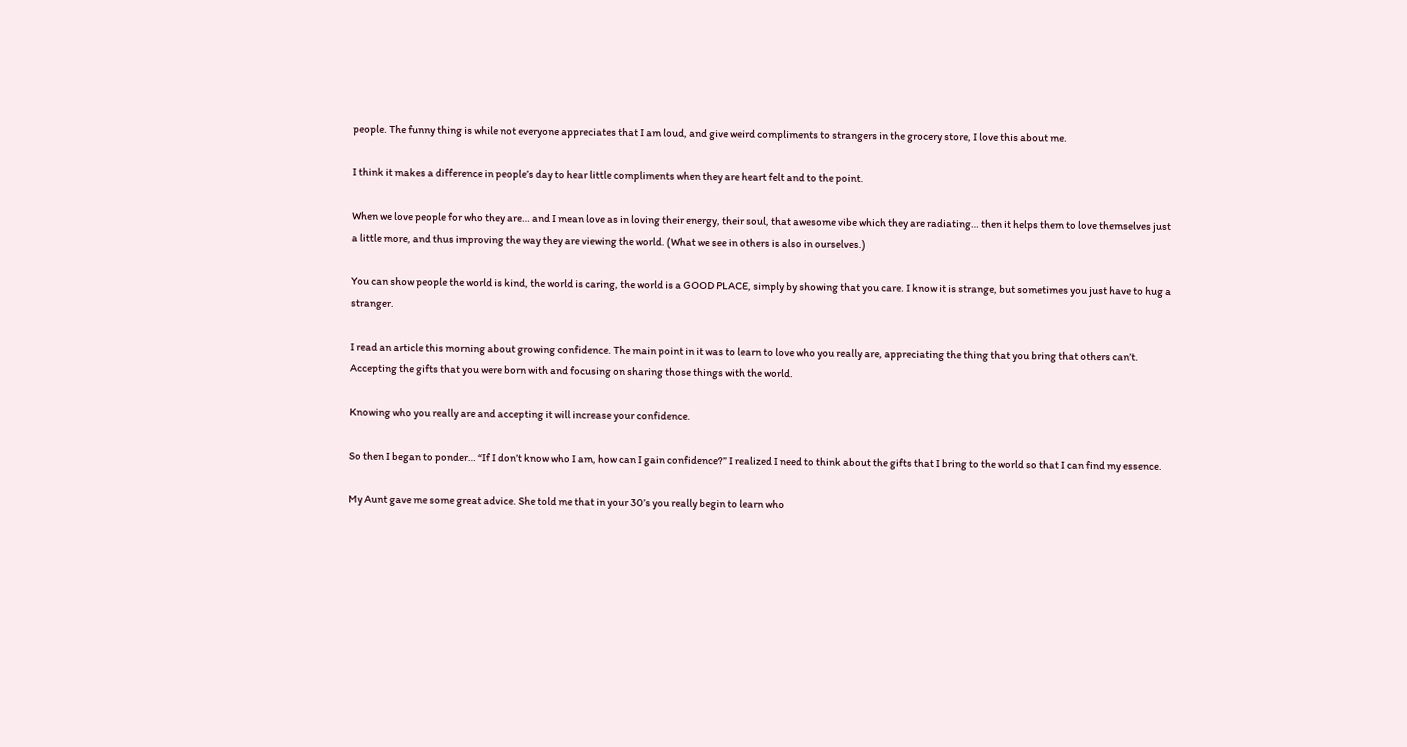people. The funny thing is while not everyone appreciates that I am loud, and give weird compliments to strangers in the grocery store, I love this about me.

I think it makes a difference in people’s day to hear little compliments when they are heart felt and to the point.

When we love people for who they are… and I mean love as in loving their energy, their soul, that awesome vibe which they are radiating… then it helps them to love themselves just a little more, and thus improving the way they are viewing the world. (What we see in others is also in ourselves.)

You can show people the world is kind, the world is caring, the world is a GOOD PLACE, simply by showing that you care. I know it is strange, but sometimes you just have to hug a stranger.

I read an article this morning about growing confidence. The main point in it was to learn to love who you really are, appreciating the thing that you bring that others can’t. Accepting the gifts that you were born with and focusing on sharing those things with the world.

Knowing who you really are and accepting it will increase your confidence.

So then I began to ponder… “If I don’t know who I am, how can I gain confidence?” I realized I need to think about the gifts that I bring to the world so that I can find my essence.

My Aunt gave me some great advice. She told me that in your 30’s you really begin to learn who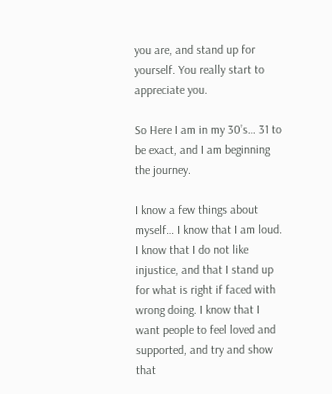you are, and stand up for yourself. You really start to appreciate you.

So Here I am in my 30’s… 31 to be exact, and I am beginning the journey.

I know a few things about myself… I know that I am loud. I know that I do not like injustice, and that I stand up for what is right if faced with wrong doing. I know that I want people to feel loved and supported, and try and show that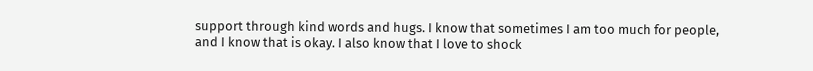support through kind words and hugs. I know that sometimes I am too much for people, and I know that is okay. I also know that I love to shock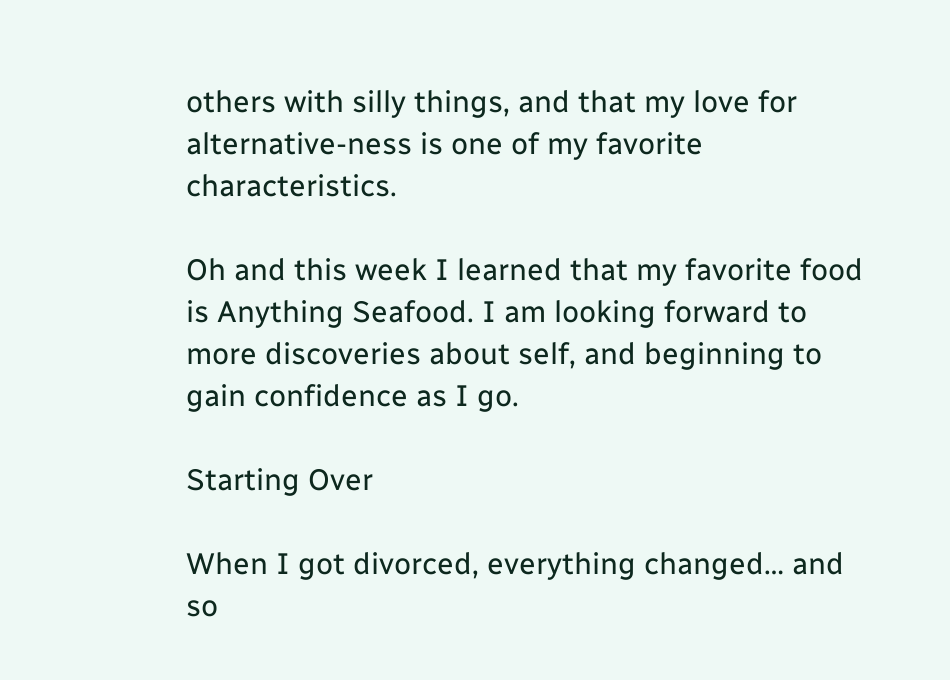others with silly things, and that my love for alternative-ness is one of my favorite characteristics.

Oh and this week I learned that my favorite food is Anything Seafood. I am looking forward to more discoveries about self, and beginning to gain confidence as I go.

Starting Over

When I got divorced, everything changed… and so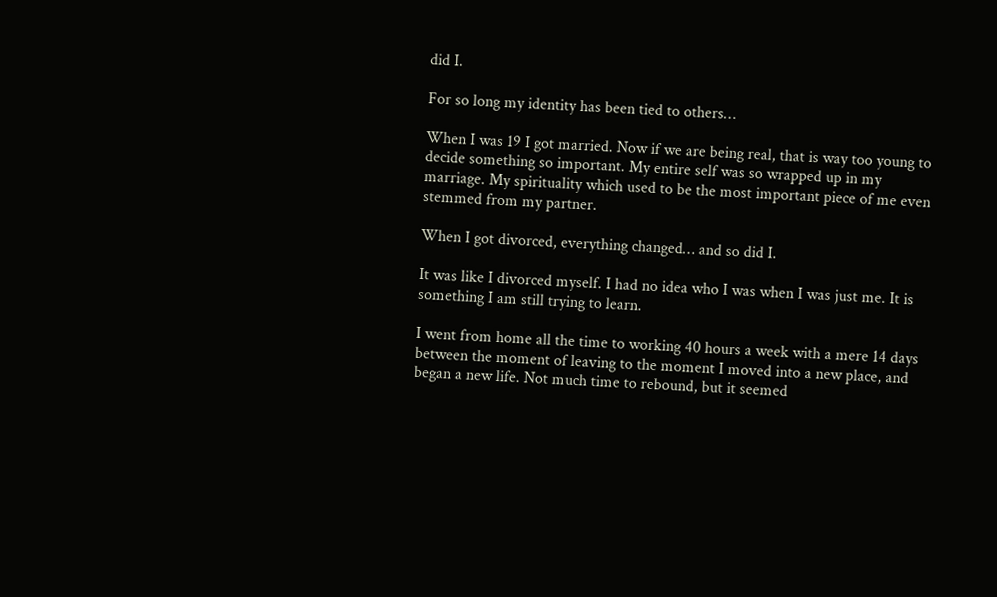did I.

For so long my identity has been tied to others…

When I was 19 I got married. Now if we are being real, that is way too young to decide something so important. My entire self was so wrapped up in my marriage. My spirituality which used to be the most important piece of me even stemmed from my partner.

When I got divorced, everything changed… and so did I.

It was like I divorced myself. I had no idea who I was when I was just me. It is something I am still trying to learn.

I went from home all the time to working 40 hours a week with a mere 14 days between the moment of leaving to the moment I moved into a new place, and began a new life. Not much time to rebound, but it seemed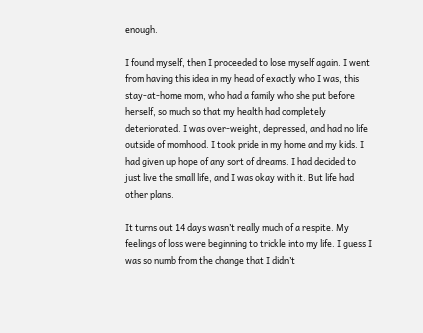enough.

I found myself, then I proceeded to lose myself again. I went from having this idea in my head of exactly who I was, this stay-at-home mom, who had a family who she put before herself, so much so that my health had completely deteriorated. I was over-weight, depressed, and had no life outside of momhood. I took pride in my home and my kids. I had given up hope of any sort of dreams. I had decided to just live the small life, and I was okay with it. But life had other plans.

It turns out 14 days wasn’t really much of a respite. My feelings of loss were beginning to trickle into my life. I guess I was so numb from the change that I didn’t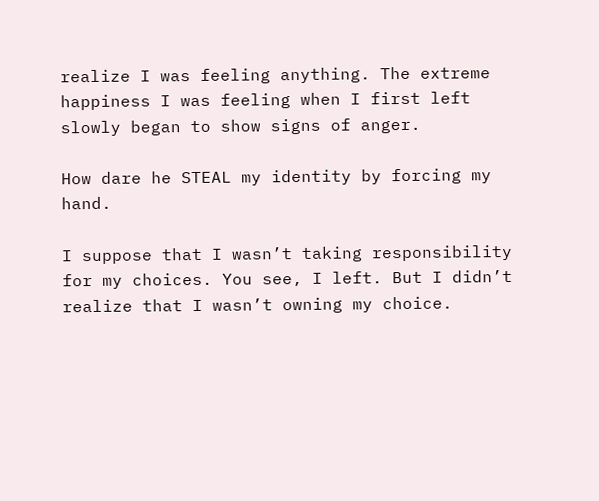realize I was feeling anything. The extreme happiness I was feeling when I first left slowly began to show signs of anger.

How dare he STEAL my identity by forcing my hand.

I suppose that I wasn’t taking responsibility for my choices. You see, I left. But I didn’t realize that I wasn’t owning my choice.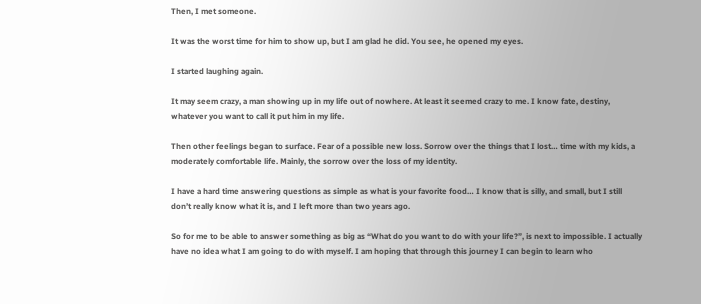Then, I met someone.

It was the worst time for him to show up, but I am glad he did. You see, he opened my eyes.

I started laughing again.

It may seem crazy, a man showing up in my life out of nowhere. At least it seemed crazy to me. I know fate, destiny, whatever you want to call it put him in my life.

Then other feelings began to surface. Fear of a possible new loss. Sorrow over the things that I lost… time with my kids, a moderately comfortable life. Mainly, the sorrow over the loss of my identity.

I have a hard time answering questions as simple as what is your favorite food… I know that is silly, and small, but I still don’t really know what it is, and I left more than two years ago.

So for me to be able to answer something as big as “What do you want to do with your life?”, is next to impossible. I actually have no idea what I am going to do with myself. I am hoping that through this journey I can begin to learn who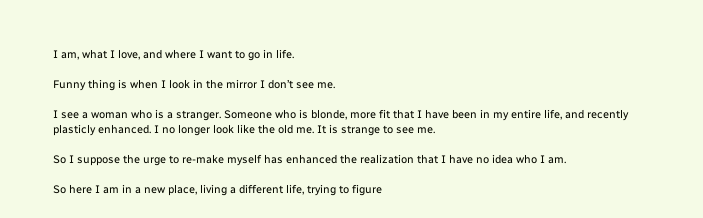I am, what I love, and where I want to go in life.

Funny thing is when I look in the mirror I don’t see me.

I see a woman who is a stranger. Someone who is blonde, more fit that I have been in my entire life, and recently plasticly enhanced. I no longer look like the old me. It is strange to see me.

So I suppose the urge to re-make myself has enhanced the realization that I have no idea who I am.

So here I am in a new place, living a different life, trying to figure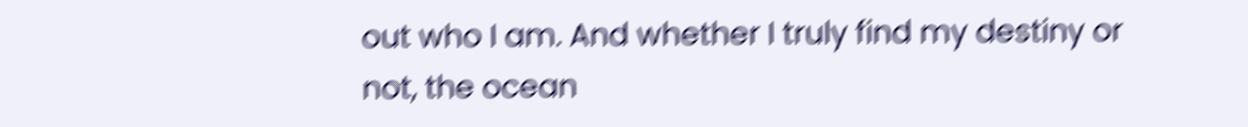out who I am. And whether I truly find my destiny or not, the ocean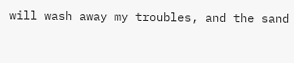will wash away my troubles, and the sand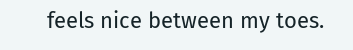feels nice between my toes.